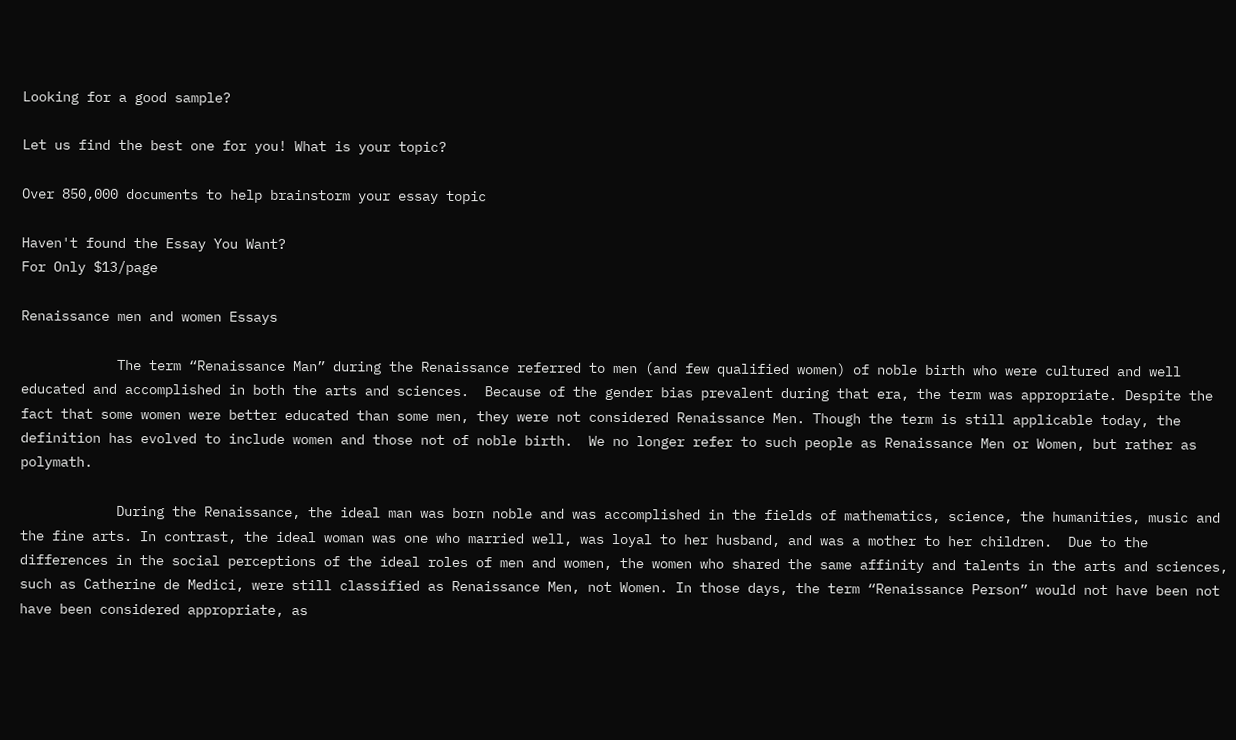Looking for a good sample?

Let us find the best one for you! What is your topic?

Over 850,000 documents to help brainstorm your essay topic

Haven't found the Essay You Want?
For Only $13/page

Renaissance men and women Essays

            The term “Renaissance Man” during the Renaissance referred to men (and few qualified women) of noble birth who were cultured and well educated and accomplished in both the arts and sciences.  Because of the gender bias prevalent during that era, the term was appropriate. Despite the fact that some women were better educated than some men, they were not considered Renaissance Men. Though the term is still applicable today, the definition has evolved to include women and those not of noble birth.  We no longer refer to such people as Renaissance Men or Women, but rather as polymath.

            During the Renaissance, the ideal man was born noble and was accomplished in the fields of mathematics, science, the humanities, music and the fine arts. In contrast, the ideal woman was one who married well, was loyal to her husband, and was a mother to her children.  Due to the differences in the social perceptions of the ideal roles of men and women, the women who shared the same affinity and talents in the arts and sciences, such as Catherine de Medici, were still classified as Renaissance Men, not Women. In those days, the term “Renaissance Person” would not have been not have been considered appropriate, as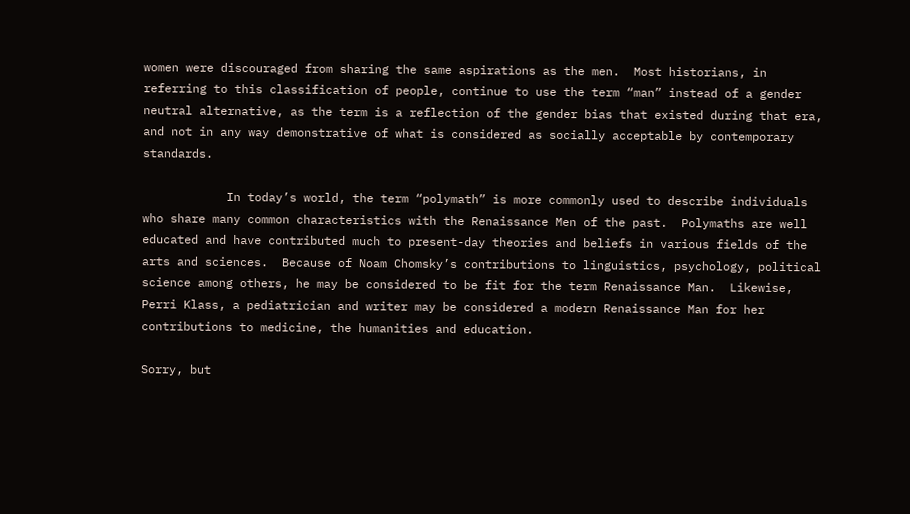women were discouraged from sharing the same aspirations as the men.  Most historians, in referring to this classification of people, continue to use the term “man” instead of a gender neutral alternative, as the term is a reflection of the gender bias that existed during that era, and not in any way demonstrative of what is considered as socially acceptable by contemporary standards.

            In today’s world, the term “polymath” is more commonly used to describe individuals who share many common characteristics with the Renaissance Men of the past.  Polymaths are well educated and have contributed much to present-day theories and beliefs in various fields of the arts and sciences.  Because of Noam Chomsky’s contributions to linguistics, psychology, political science among others, he may be considered to be fit for the term Renaissance Man.  Likewise, Perri Klass, a pediatrician and writer may be considered a modern Renaissance Man for her contributions to medicine, the humanities and education.

Sorry, but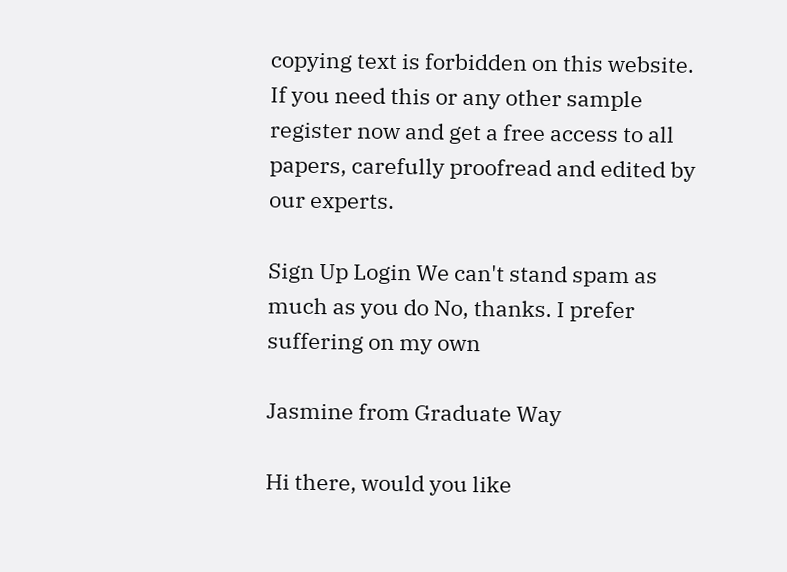copying text is forbidden on this website. If you need this or any other sample register now and get a free access to all papers, carefully proofread and edited by our experts.

Sign Up Login We can't stand spam as much as you do No, thanks. I prefer suffering on my own

Jasmine from Graduate Way

Hi there, would you like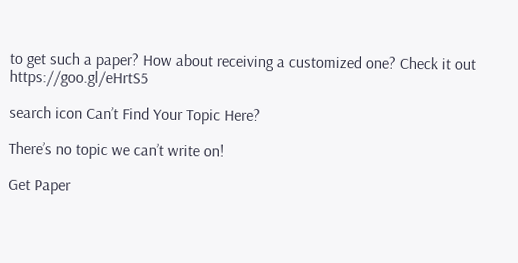to get such a paper? How about receiving a customized one? Check it out https://goo.gl/eHrtS5

search icon Can’t Find Your Topic Here?

There’s no topic we can’t write on!

Get Paper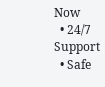Now
  • 24/7 Support
  • Safe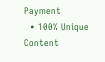Payment
  • 100% Unique Content